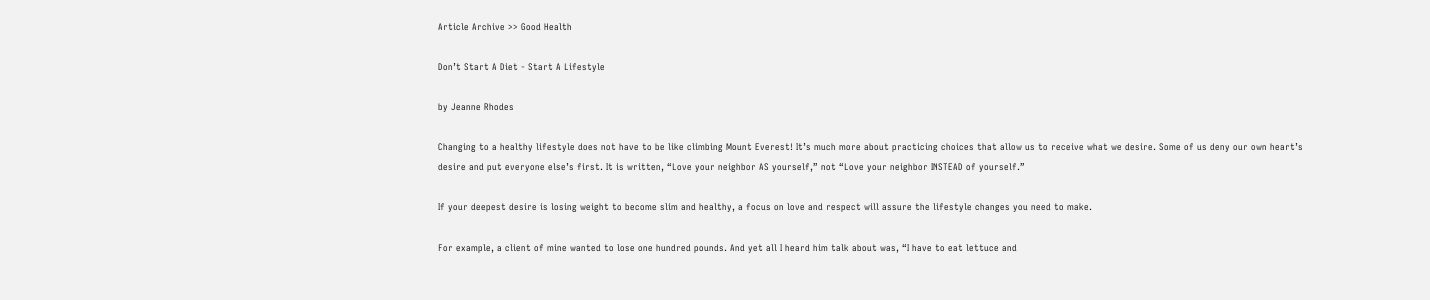Article Archive >> Good Health

Don’t Start A Diet - Start A Lifestyle

by Jeanne Rhodes

Changing to a healthy lifestyle does not have to be like climbing Mount Everest! It’s much more about practicing choices that allow us to receive what we desire. Some of us deny our own heart’s desire and put everyone else’s first. It is written, “Love your neighbor AS yourself,” not “Love your neighbor INSTEAD of yourself.”

If your deepest desire is losing weight to become slim and healthy, a focus on love and respect will assure the lifestyle changes you need to make.

For example, a client of mine wanted to lose one hundred pounds. And yet all I heard him talk about was, “I have to eat lettuce and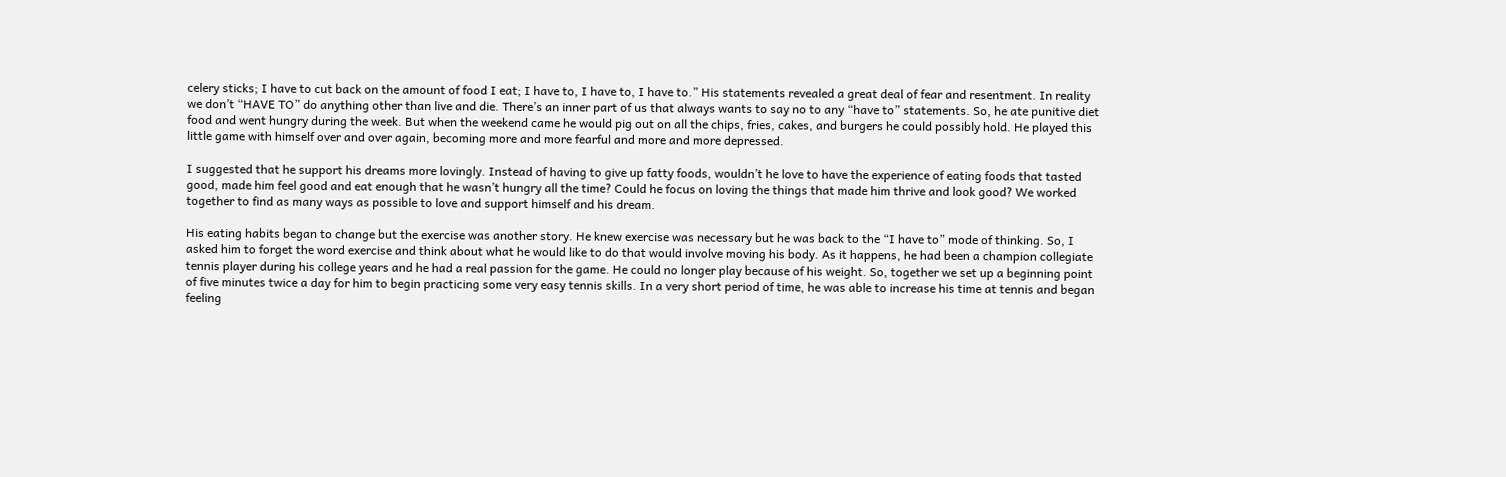celery sticks; I have to cut back on the amount of food I eat; I have to, I have to, I have to.” His statements revealed a great deal of fear and resentment. In reality we don’t “HAVE TO” do anything other than live and die. There’s an inner part of us that always wants to say no to any “have to” statements. So, he ate punitive diet food and went hungry during the week. But when the weekend came he would pig out on all the chips, fries, cakes, and burgers he could possibly hold. He played this little game with himself over and over again, becoming more and more fearful and more and more depressed.

I suggested that he support his dreams more lovingly. Instead of having to give up fatty foods, wouldn’t he love to have the experience of eating foods that tasted good, made him feel good and eat enough that he wasn’t hungry all the time? Could he focus on loving the things that made him thrive and look good? We worked together to find as many ways as possible to love and support himself and his dream.

His eating habits began to change but the exercise was another story. He knew exercise was necessary but he was back to the “I have to” mode of thinking. So, I asked him to forget the word exercise and think about what he would like to do that would involve moving his body. As it happens, he had been a champion collegiate tennis player during his college years and he had a real passion for the game. He could no longer play because of his weight. So, together we set up a beginning point of five minutes twice a day for him to begin practicing some very easy tennis skills. In a very short period of time, he was able to increase his time at tennis and began feeling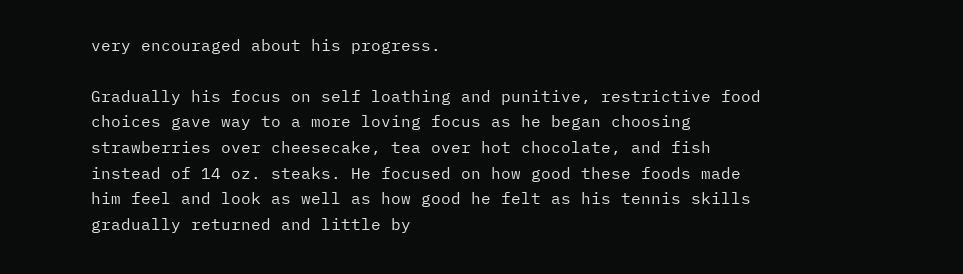very encouraged about his progress.

Gradually his focus on self loathing and punitive, restrictive food choices gave way to a more loving focus as he began choosing strawberries over cheesecake, tea over hot chocolate, and fish instead of 14 oz. steaks. He focused on how good these foods made him feel and look as well as how good he felt as his tennis skills gradually returned and little by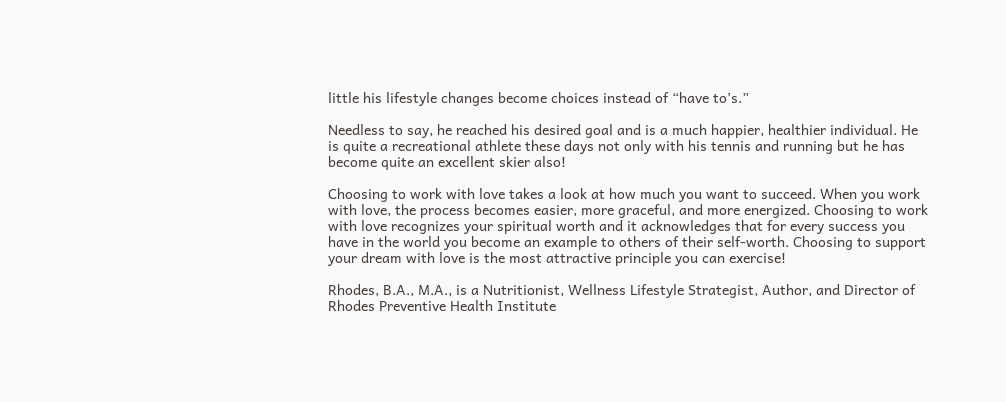little his lifestyle changes become choices instead of “have to’s.”

Needless to say, he reached his desired goal and is a much happier, healthier individual. He is quite a recreational athlete these days not only with his tennis and running but he has become quite an excellent skier also!

Choosing to work with love takes a look at how much you want to succeed. When you work with love, the process becomes easier, more graceful, and more energized. Choosing to work with love recognizes your spiritual worth and it acknowledges that for every success you have in the world you become an example to others of their self-worth. Choosing to support your dream with love is the most attractive principle you can exercise!

Rhodes, B.A., M.A., is a Nutritionist, Wellness Lifestyle Strategist, Author, and Director of Rhodes Preventive Health Institute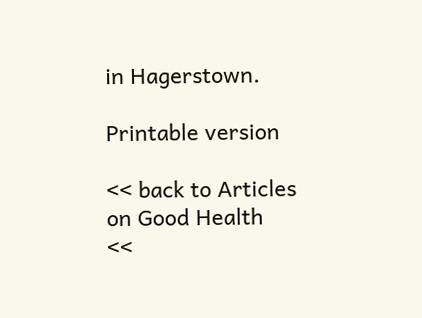in Hagerstown.

Printable version

<< back to Articles on Good Health
<<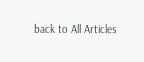back to All Articles